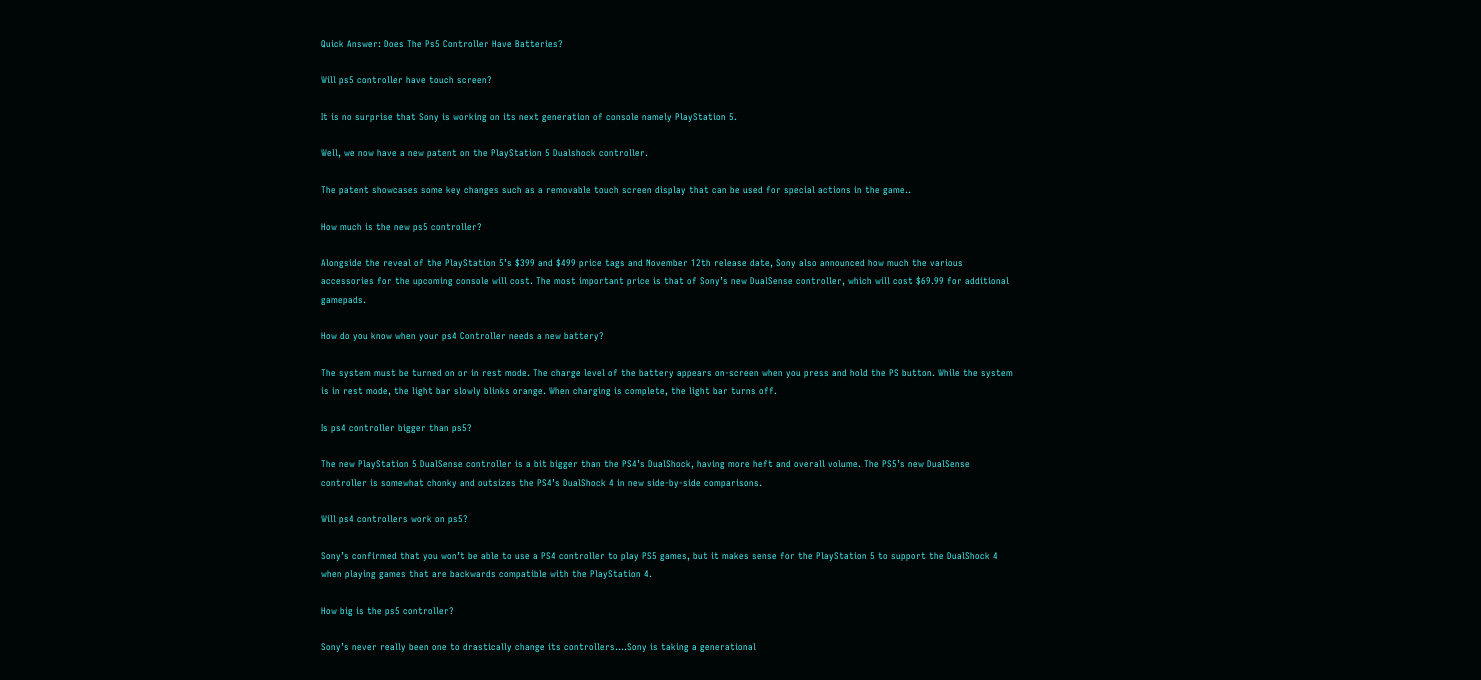Quick Answer: Does The Ps5 Controller Have Batteries?

Will ps5 controller have touch screen?

It is no surprise that Sony is working on its next generation of console namely PlayStation 5.

Well, we now have a new patent on the PlayStation 5 Dualshock controller.

The patent showcases some key changes such as a removable touch screen display that can be used for special actions in the game..

How much is the new ps5 controller?

Alongside the reveal of the PlayStation 5’s $399 and $499 price tags and November 12th release date, Sony also announced how much the various accessories for the upcoming console will cost. The most important price is that of Sony’s new DualSense controller, which will cost $69.99 for additional gamepads.

How do you know when your ps4 Controller needs a new battery?

The system must be turned on or in rest mode. The charge level of the battery appears on-screen when you press and hold the PS button. While the system is in rest mode, the light bar slowly blinks orange. When charging is complete, the light bar turns off.

Is ps4 controller bigger than ps5?

The new PlayStation 5 DualSense controller is a bit bigger than the PS4’s DualShock, having more heft and overall volume. The PS5’s new DualSense controller is somewhat chonky and outsizes the PS4’s DualShock 4 in new side-by-side comparisons.

Will ps4 controllers work on ps5?

Sony’s confirmed that you won’t be able to use a PS4 controller to play PS5 games, but it makes sense for the PlayStation 5 to support the DualShock 4 when playing games that are backwards compatible with the PlayStation 4.

How big is the ps5 controller?

Sony’s never really been one to drastically change its controllers….Sony is taking a generational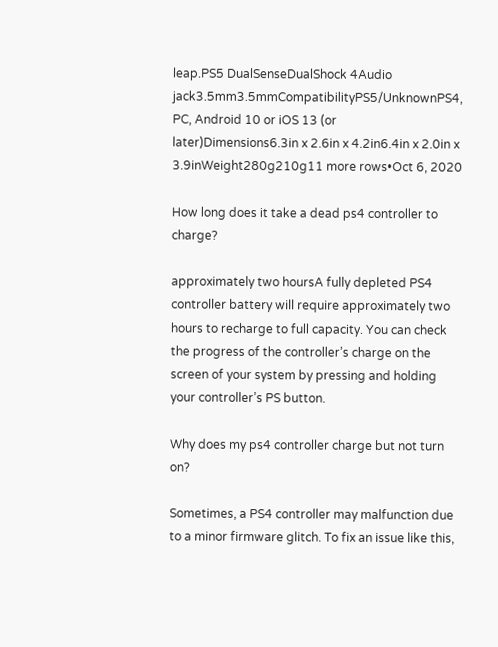leap.PS5 DualSenseDualShock 4Audio jack3.5mm3.5mmCompatibilityPS5/UnknownPS4, PC, Android 10 or iOS 13 (or later)Dimensions6.3in x 2.6in x 4.2in6.4in x 2.0in x 3.9inWeight280g210g11 more rows•Oct 6, 2020

How long does it take a dead ps4 controller to charge?

approximately two hoursA fully depleted PS4 controller battery will require approximately two hours to recharge to full capacity. You can check the progress of the controller’s charge on the screen of your system by pressing and holding your controller’s PS button.

Why does my ps4 controller charge but not turn on?

Sometimes, a PS4 controller may malfunction due to a minor firmware glitch. To fix an issue like this,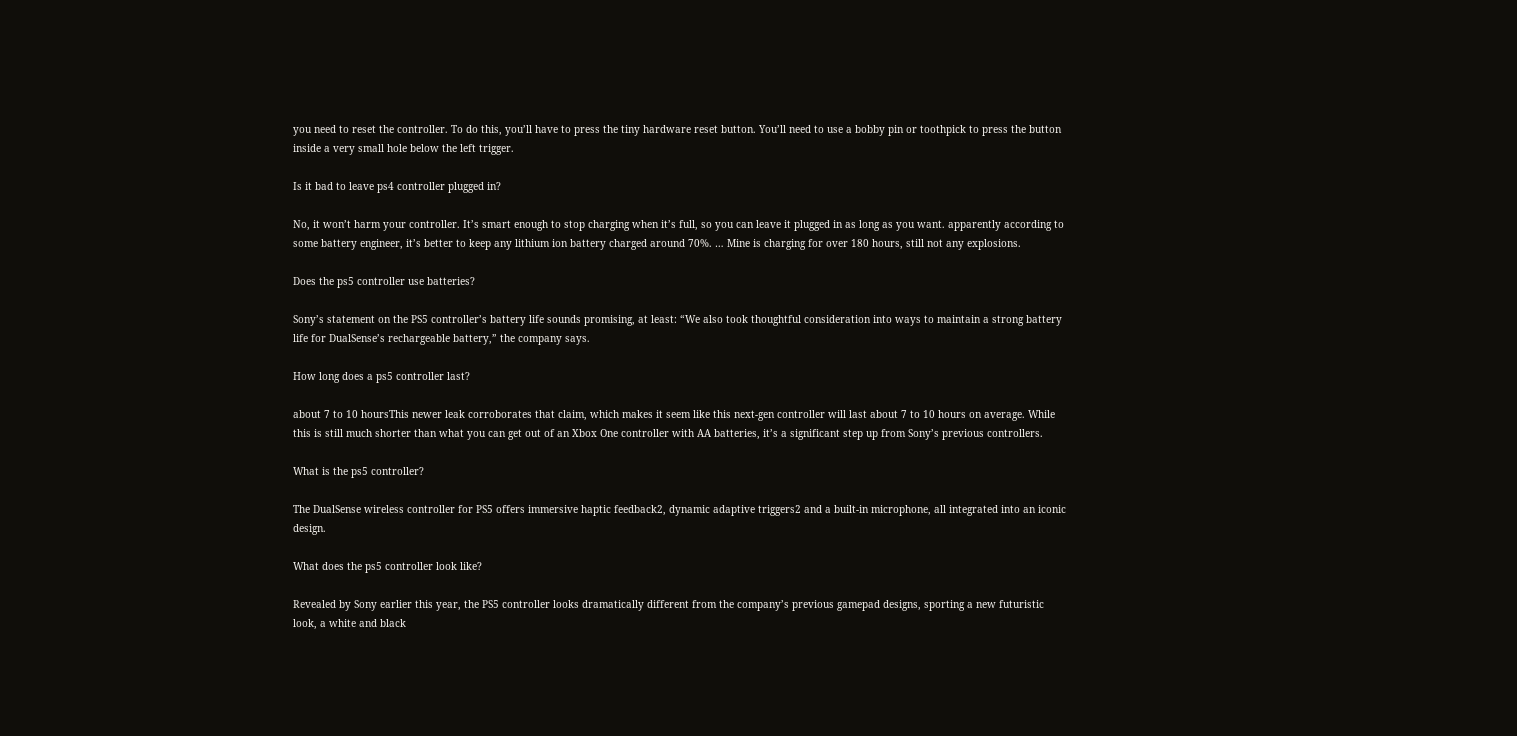you need to reset the controller. To do this, you’ll have to press the tiny hardware reset button. You’ll need to use a bobby pin or toothpick to press the button inside a very small hole below the left trigger.

Is it bad to leave ps4 controller plugged in?

No, it won’t harm your controller. It’s smart enough to stop charging when it’s full, so you can leave it plugged in as long as you want. apparently according to some battery engineer, it’s better to keep any lithium ion battery charged around 70%. … Mine is charging for over 180 hours, still not any explosions.

Does the ps5 controller use batteries?

Sony’s statement on the PS5 controller’s battery life sounds promising, at least: “We also took thoughtful consideration into ways to maintain a strong battery life for DualSense’s rechargeable battery,” the company says.

How long does a ps5 controller last?

about 7 to 10 hoursThis newer leak corroborates that claim, which makes it seem like this next-gen controller will last about 7 to 10 hours on average. While this is still much shorter than what you can get out of an Xbox One controller with AA batteries, it’s a significant step up from Sony’s previous controllers.

What is the ps5 controller?

The DualSense wireless controller for PS5 offers immersive haptic feedback2, dynamic adaptive triggers2 and a built-in microphone, all integrated into an iconic design.

What does the ps5 controller look like?

Revealed by Sony earlier this year, the PS5 controller looks dramatically different from the company’s previous gamepad designs, sporting a new futuristic look, a white and black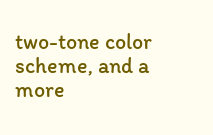two-tone color scheme, and a more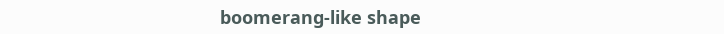boomerang-like shape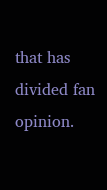that has divided fan opinion.